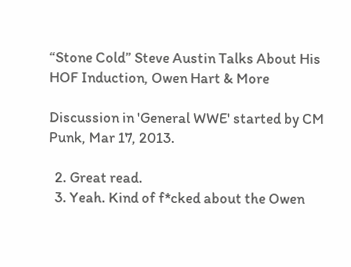“Stone Cold” Steve Austin Talks About His HOF Induction, Owen Hart & More

Discussion in 'General WWE' started by CM Punk, Mar 17, 2013.

  2. Great read.
  3. Yeah. Kind of f*cked about the Owen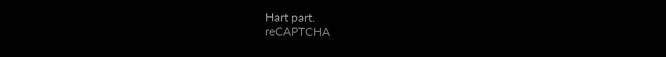Hart part.
reCAPTCHA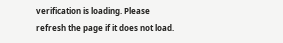verification is loading. Please refresh the page if it does not load.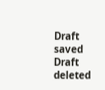Draft saved Draft deleted